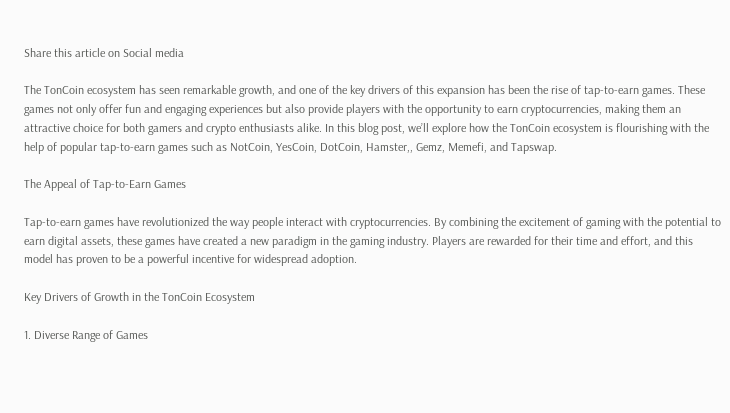Share this article on Social media

The TonCoin ecosystem has seen remarkable growth, and one of the key drivers of this expansion has been the rise of tap-to-earn games. These games not only offer fun and engaging experiences but also provide players with the opportunity to earn cryptocurrencies, making them an attractive choice for both gamers and crypto enthusiasts alike. In this blog post, we’ll explore how the TonCoin ecosystem is flourishing with the help of popular tap-to-earn games such as NotCoin, YesCoin, DotCoin, Hamster,, Gemz, Memefi, and Tapswap.

The Appeal of Tap-to-Earn Games

Tap-to-earn games have revolutionized the way people interact with cryptocurrencies. By combining the excitement of gaming with the potential to earn digital assets, these games have created a new paradigm in the gaming industry. Players are rewarded for their time and effort, and this model has proven to be a powerful incentive for widespread adoption.

Key Drivers of Growth in the TonCoin Ecosystem

1. Diverse Range of Games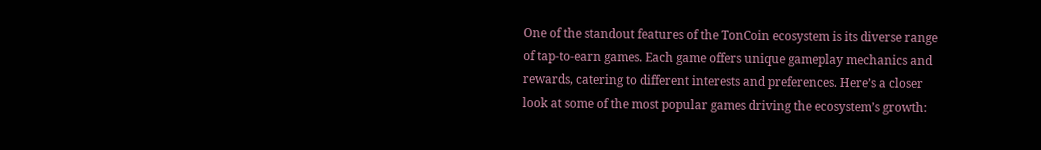One of the standout features of the TonCoin ecosystem is its diverse range of tap-to-earn games. Each game offers unique gameplay mechanics and rewards, catering to different interests and preferences. Here’s a closer look at some of the most popular games driving the ecosystem’s growth: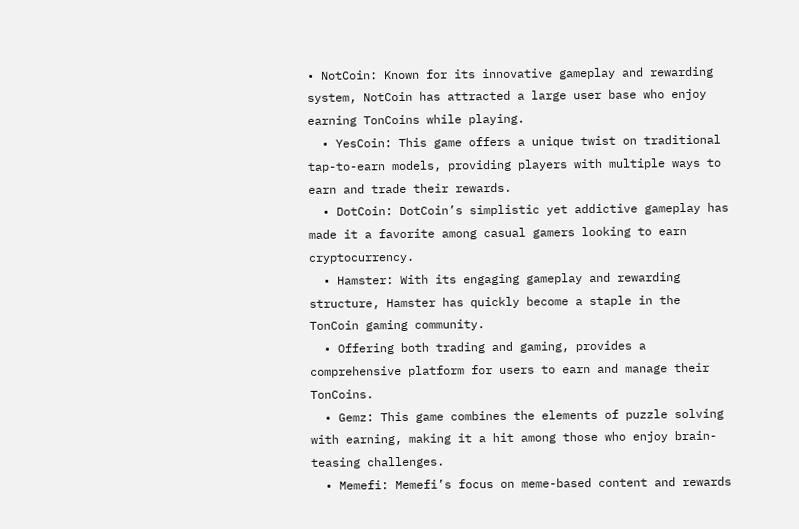• NotCoin: Known for its innovative gameplay and rewarding system, NotCoin has attracted a large user base who enjoy earning TonCoins while playing.
  • YesCoin: This game offers a unique twist on traditional tap-to-earn models, providing players with multiple ways to earn and trade their rewards.
  • DotCoin: DotCoin’s simplistic yet addictive gameplay has made it a favorite among casual gamers looking to earn cryptocurrency.
  • Hamster: With its engaging gameplay and rewarding structure, Hamster has quickly become a staple in the TonCoin gaming community.
  • Offering both trading and gaming, provides a comprehensive platform for users to earn and manage their TonCoins.
  • Gemz: This game combines the elements of puzzle solving with earning, making it a hit among those who enjoy brain-teasing challenges.
  • Memefi: Memefi’s focus on meme-based content and rewards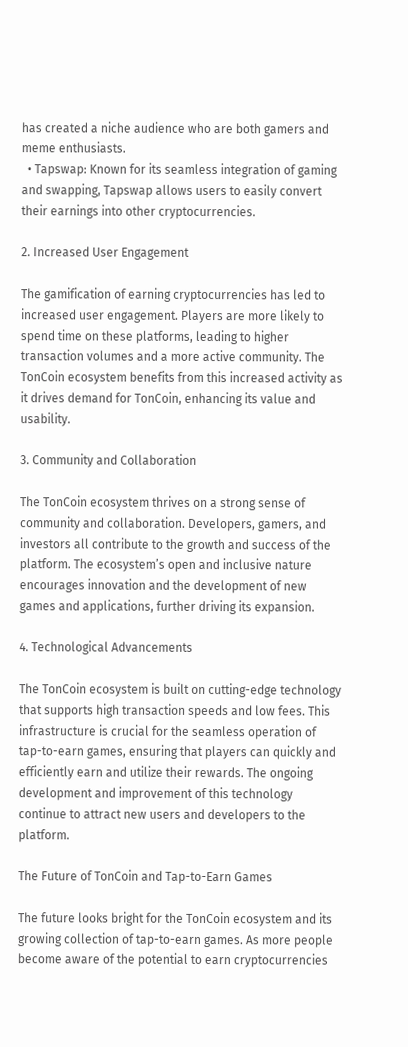has created a niche audience who are both gamers and meme enthusiasts.
  • Tapswap: Known for its seamless integration of gaming and swapping, Tapswap allows users to easily convert their earnings into other cryptocurrencies.

2. Increased User Engagement

The gamification of earning cryptocurrencies has led to increased user engagement. Players are more likely to spend time on these platforms, leading to higher transaction volumes and a more active community. The TonCoin ecosystem benefits from this increased activity as it drives demand for TonCoin, enhancing its value and usability.

3. Community and Collaboration

The TonCoin ecosystem thrives on a strong sense of community and collaboration. Developers, gamers, and investors all contribute to the growth and success of the platform. The ecosystem’s open and inclusive nature encourages innovation and the development of new games and applications, further driving its expansion.

4. Technological Advancements

The TonCoin ecosystem is built on cutting-edge technology that supports high transaction speeds and low fees. This infrastructure is crucial for the seamless operation of tap-to-earn games, ensuring that players can quickly and efficiently earn and utilize their rewards. The ongoing development and improvement of this technology continue to attract new users and developers to the platform.

The Future of TonCoin and Tap-to-Earn Games

The future looks bright for the TonCoin ecosystem and its growing collection of tap-to-earn games. As more people become aware of the potential to earn cryptocurrencies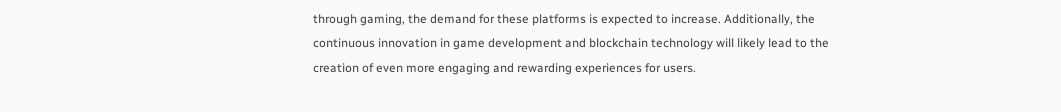through gaming, the demand for these platforms is expected to increase. Additionally, the continuous innovation in game development and blockchain technology will likely lead to the creation of even more engaging and rewarding experiences for users.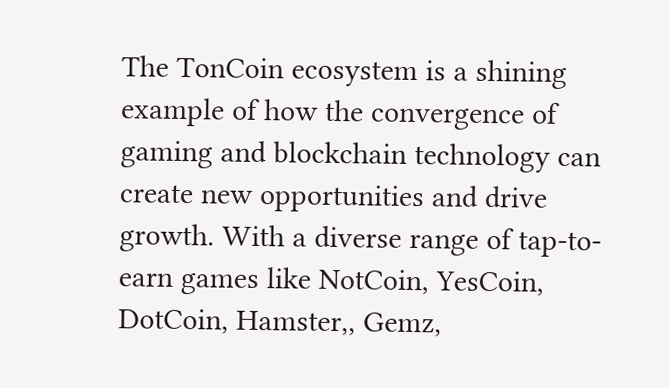The TonCoin ecosystem is a shining example of how the convergence of gaming and blockchain technology can create new opportunities and drive growth. With a diverse range of tap-to-earn games like NotCoin, YesCoin, DotCoin, Hamster,, Gemz,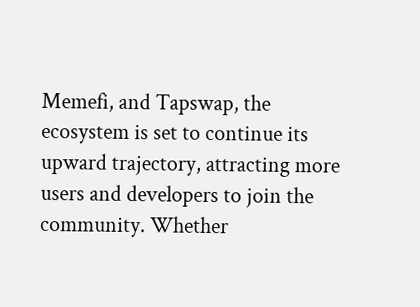Memefi, and Tapswap, the ecosystem is set to continue its upward trajectory, attracting more users and developers to join the community. Whether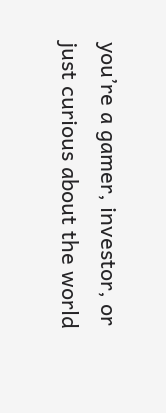you’re a gamer, investor, or just curious about the world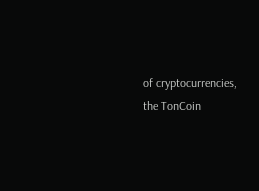of cryptocurrencies, the TonCoin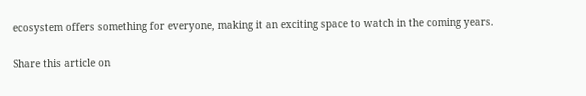ecosystem offers something for everyone, making it an exciting space to watch in the coming years.

Share this article on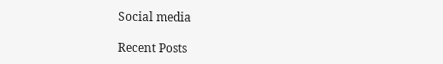Social media

Recent Posts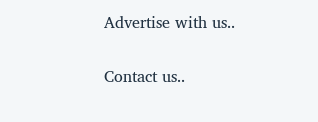Advertise with us..

Contact us..